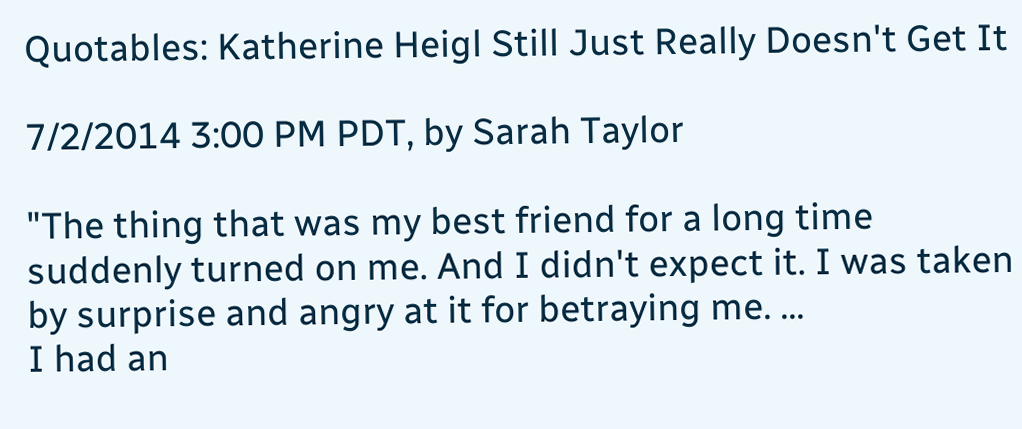Quotables: Katherine Heigl Still Just Really Doesn't Get It

7/2/2014 3:00 PM PDT, by Sarah Taylor

"The thing that was my best friend for a long time suddenly turned on me. And I didn't expect it. I was taken by surprise and angry at it for betraying me. ...
I had an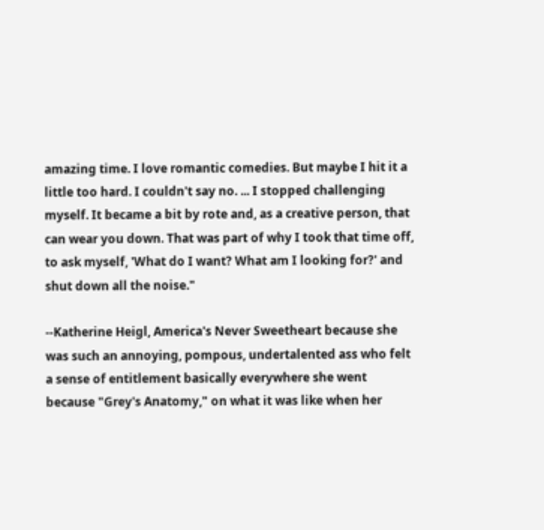amazing time. I love romantic comedies. But maybe I hit it a little too hard. I couldn't say no. ... I stopped challenging myself. It became a bit by rote and, as a creative person, that can wear you down. That was part of why I took that time off, to ask myself, 'What do I want? What am I looking for?' and shut down all the noise."

--Katherine Heigl, America's Never Sweetheart because she was such an annoying, pompous, undertalented ass who felt a sense of entitlement basically everywhere she went because "Grey's Anatomy," on what it was like when her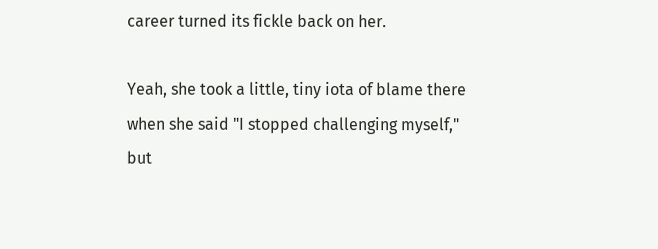career turned its fickle back on her.

Yeah, she took a little, tiny iota of blame there when she said "I stopped challenging myself," but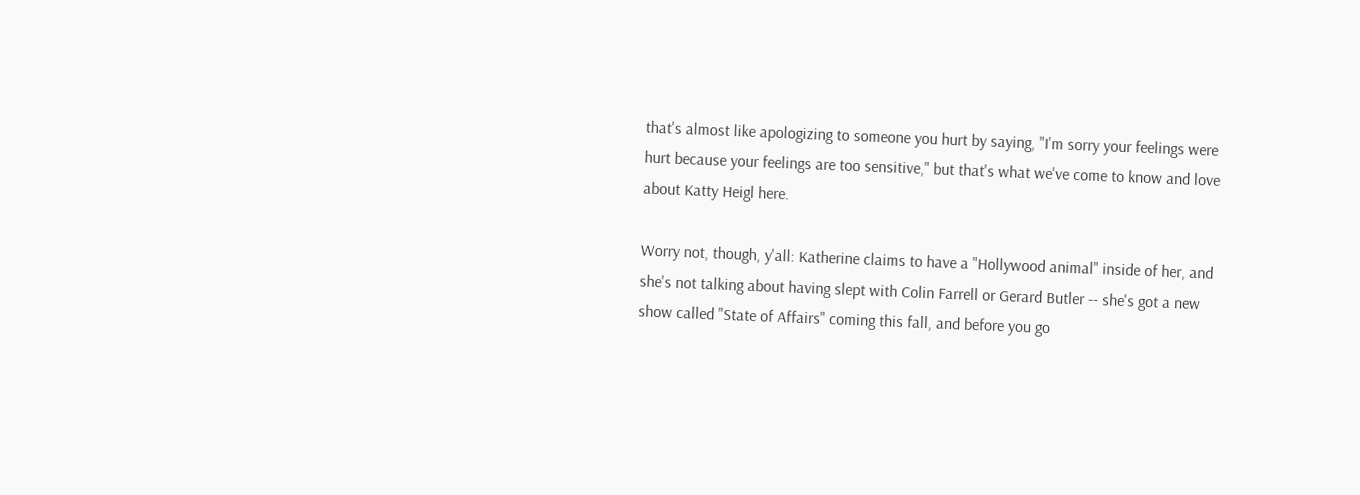that's almost like apologizing to someone you hurt by saying, "I'm sorry your feelings were hurt because your feelings are too sensitive," but that's what we've come to know and love about Katty Heigl here.

Worry not, though, y'all: Katherine claims to have a "Hollywood animal" inside of her, and she's not talking about having slept with Colin Farrell or Gerard Butler -- she's got a new show called "State of Affairs" coming this fall, and before you go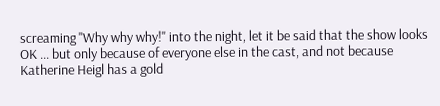screaming "Why why why!" into the night, let it be said that the show looks OK ... but only because of everyone else in the cast, and not because Katherine Heigl has a gold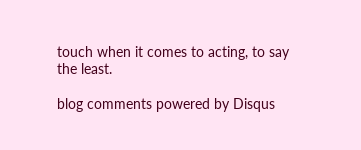touch when it comes to acting, to say the least.

blog comments powered by Disqus